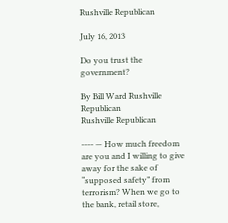Rushville Republican

July 16, 2013

Do you trust the government?

By Bill Ward Rushville Republican
Rushville Republican

---- — How much freedom are you and I willing to give away for the sake of “supposed safety” from terrorism? When we go to the bank, retail store,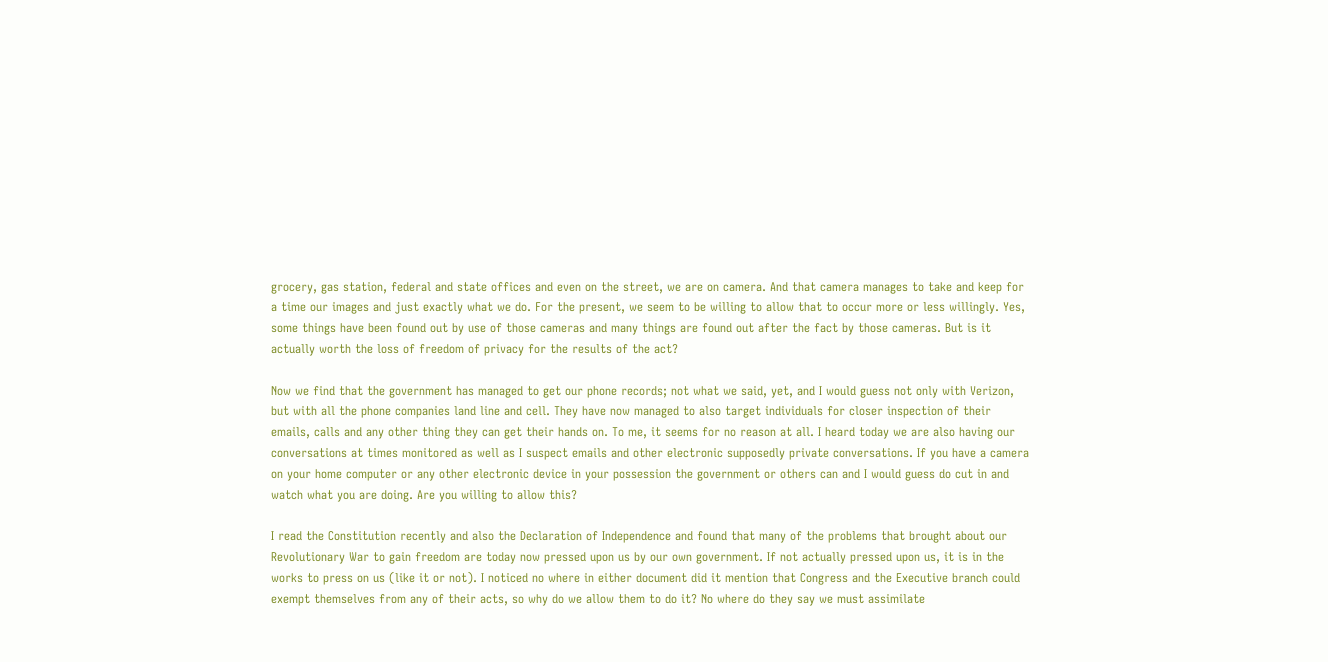grocery, gas station, federal and state offices and even on the street, we are on camera. And that camera manages to take and keep for a time our images and just exactly what we do. For the present, we seem to be willing to allow that to occur more or less willingly. Yes, some things have been found out by use of those cameras and many things are found out after the fact by those cameras. But is it actually worth the loss of freedom of privacy for the results of the act?

Now we find that the government has managed to get our phone records; not what we said, yet, and I would guess not only with Verizon, but with all the phone companies land line and cell. They have now managed to also target individuals for closer inspection of their emails, calls and any other thing they can get their hands on. To me, it seems for no reason at all. I heard today we are also having our conversations at times monitored as well as I suspect emails and other electronic supposedly private conversations. If you have a camera on your home computer or any other electronic device in your possession the government or others can and I would guess do cut in and watch what you are doing. Are you willing to allow this?

I read the Constitution recently and also the Declaration of Independence and found that many of the problems that brought about our Revolutionary War to gain freedom are today now pressed upon us by our own government. If not actually pressed upon us, it is in the works to press on us (like it or not). I noticed no where in either document did it mention that Congress and the Executive branch could exempt themselves from any of their acts, so why do we allow them to do it? No where do they say we must assimilate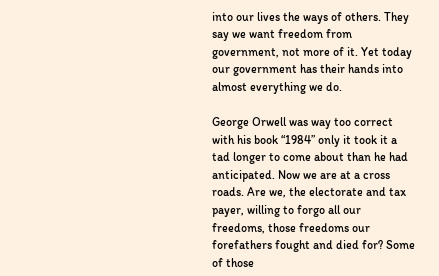into our lives the ways of others. They say we want freedom from government, not more of it. Yet today our government has their hands into almost everything we do.

George Orwell was way too correct with his book “1984” only it took it a tad longer to come about than he had anticipated. Now we are at a cross roads. Are we, the electorate and tax payer, willing to forgo all our freedoms, those freedoms our forefathers fought and died for? Some of those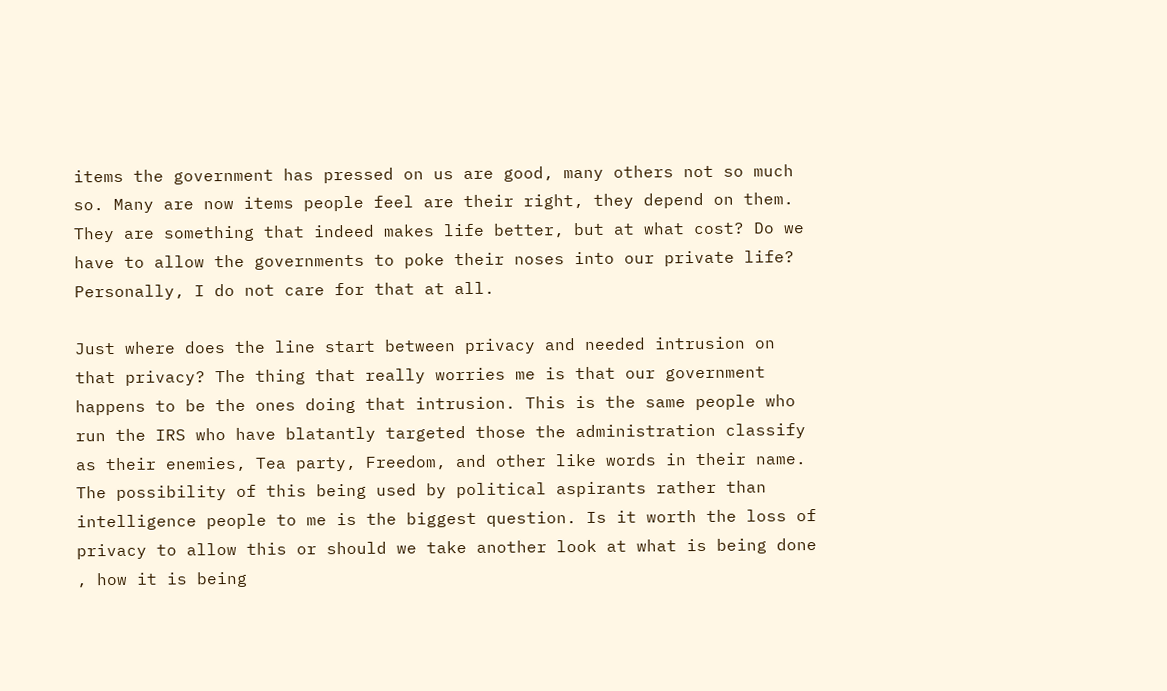items the government has pressed on us are good, many others not so much so. Many are now items people feel are their right, they depend on them. They are something that indeed makes life better, but at what cost? Do we have to allow the governments to poke their noses into our private life? Personally, I do not care for that at all.

Just where does the line start between privacy and needed intrusion on that privacy? The thing that really worries me is that our government happens to be the ones doing that intrusion. This is the same people who run the IRS who have blatantly targeted those the administration classify as their enemies, Tea party, Freedom, and other like words in their name. The possibility of this being used by political aspirants rather than intelligence people to me is the biggest question. Is it worth the loss of privacy to allow this or should we take another look at what is being done , how it is being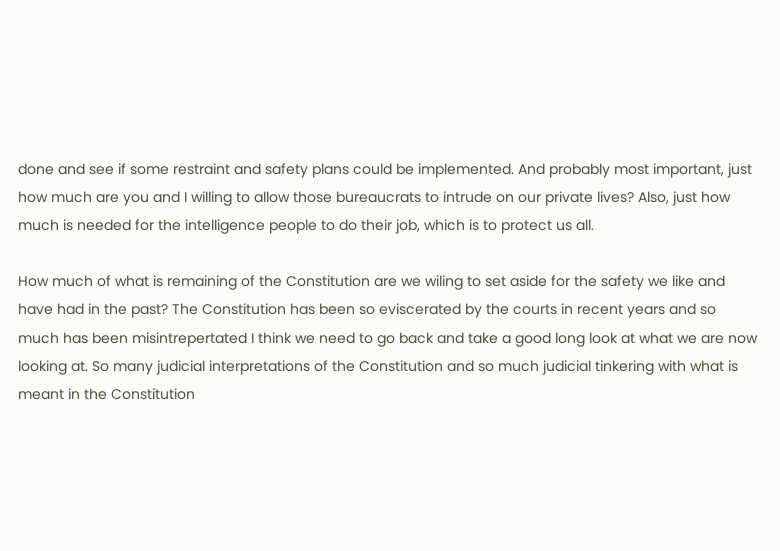done and see if some restraint and safety plans could be implemented. And probably most important, just how much are you and I willing to allow those bureaucrats to intrude on our private lives? Also, just how much is needed for the intelligence people to do their job, which is to protect us all.

How much of what is remaining of the Constitution are we wiling to set aside for the safety we like and have had in the past? The Constitution has been so eviscerated by the courts in recent years and so much has been misintrepertated I think we need to go back and take a good long look at what we are now looking at. So many judicial interpretations of the Constitution and so much judicial tinkering with what is meant in the Constitution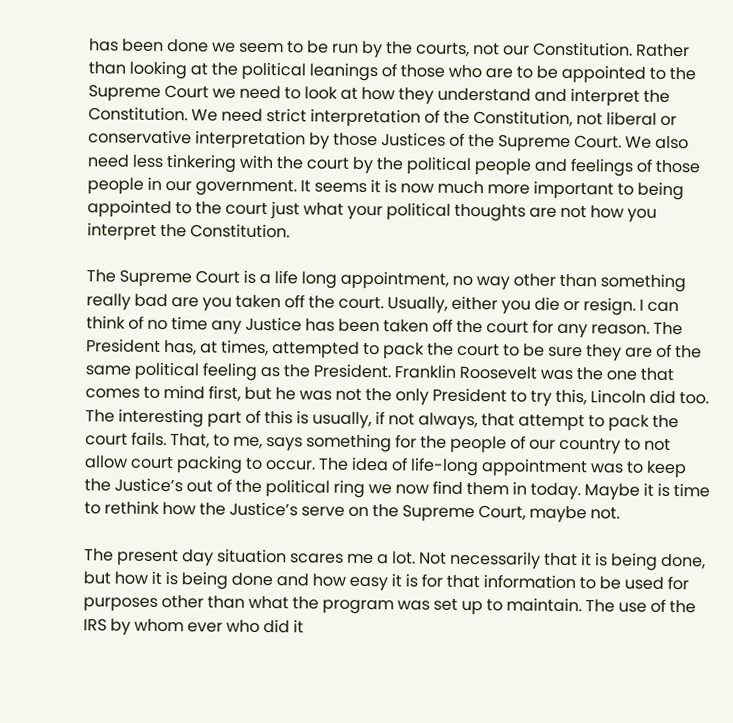has been done we seem to be run by the courts, not our Constitution. Rather than looking at the political leanings of those who are to be appointed to the Supreme Court we need to look at how they understand and interpret the Constitution. We need strict interpretation of the Constitution, not liberal or conservative interpretation by those Justices of the Supreme Court. We also need less tinkering with the court by the political people and feelings of those people in our government. It seems it is now much more important to being appointed to the court just what your political thoughts are not how you interpret the Constitution.

The Supreme Court is a life long appointment, no way other than something really bad are you taken off the court. Usually, either you die or resign. I can think of no time any Justice has been taken off the court for any reason. The President has, at times, attempted to pack the court to be sure they are of the same political feeling as the President. Franklin Roosevelt was the one that comes to mind first, but he was not the only President to try this, Lincoln did too. The interesting part of this is usually, if not always, that attempt to pack the court fails. That, to me, says something for the people of our country to not allow court packing to occur. The idea of life-long appointment was to keep the Justice’s out of the political ring we now find them in today. Maybe it is time to rethink how the Justice’s serve on the Supreme Court, maybe not.

The present day situation scares me a lot. Not necessarily that it is being done, but how it is being done and how easy it is for that information to be used for purposes other than what the program was set up to maintain. The use of the IRS by whom ever who did it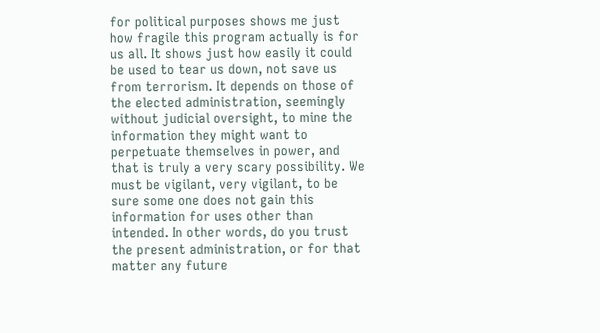for political purposes shows me just how fragile this program actually is for us all. It shows just how easily it could be used to tear us down, not save us from terrorism. It depends on those of the elected administration, seemingly without judicial oversight, to mine the information they might want to perpetuate themselves in power, and that is truly a very scary possibility. We must be vigilant, very vigilant, to be sure some one does not gain this information for uses other than intended. In other words, do you trust the present administration, or for that matter any future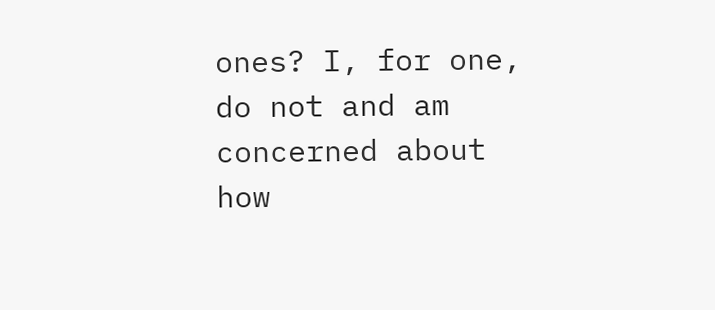ones? I, for one, do not and am concerned about how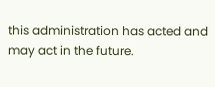this administration has acted and may act in the future.